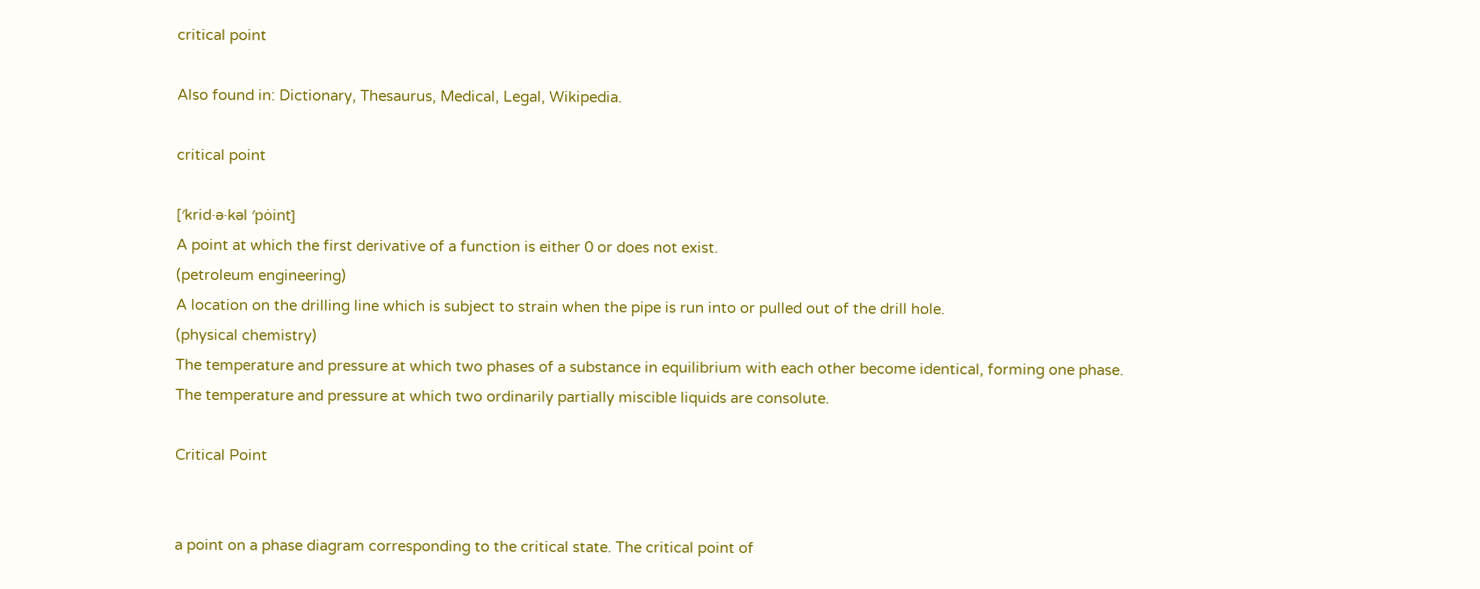critical point

Also found in: Dictionary, Thesaurus, Medical, Legal, Wikipedia.

critical point

[′krid·ə·kəl ′pȯint]
A point at which the first derivative of a function is either 0 or does not exist.
(petroleum engineering)
A location on the drilling line which is subject to strain when the pipe is run into or pulled out of the drill hole.
(physical chemistry)
The temperature and pressure at which two phases of a substance in equilibrium with each other become identical, forming one phase.
The temperature and pressure at which two ordinarily partially miscible liquids are consolute.

Critical Point


a point on a phase diagram corresponding to the critical state. The critical point of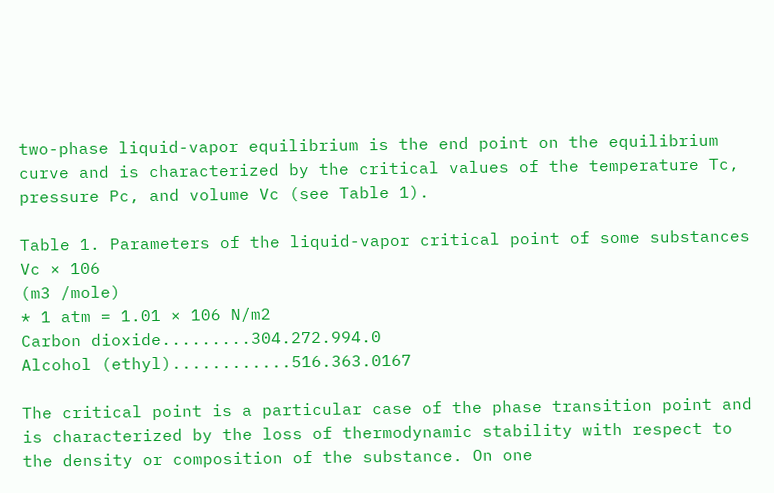two-phase liquid-vapor equilibrium is the end point on the equilibrium curve and is characterized by the critical values of the temperature Tc, pressure Pc, and volume Vc (see Table 1).

Table 1. Parameters of the liquid-vapor critical point of some substances
Vc × 106
(m3 /mole)
* 1 atm = 1.01 × 106 N/m2
Carbon dioxide.........304.272.994.0
Alcohol (ethyl)............516.363.0167

The critical point is a particular case of the phase transition point and is characterized by the loss of thermodynamic stability with respect to the density or composition of the substance. On one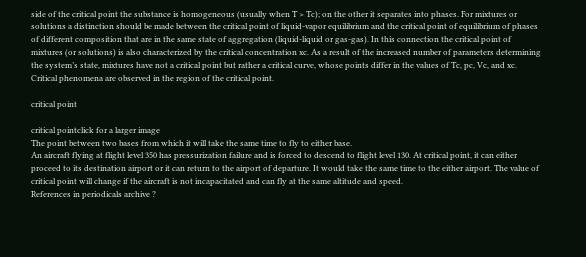side of the critical point the substance is homogeneous (usually when T > Tc); on the other it separates into phases. For mixtures or solutions a distinction should be made between the critical point of liquid-vapor equilibrium and the critical point of equilibrium of phases of different composition that are in the same state of aggregation (liquid-liquid or gas-gas). In this connection the critical point of mixtures (or solutions) is also characterized by the critical concentration xc. As a result of the increased number of parameters determining the system’s state, mixtures have not a critical point but rather a critical curve, whose points differ in the values of Tc, pc, Vc, and xc. Critical phenomena are observed in the region of the critical point.

critical point

critical pointclick for a larger image
The point between two bases from which it will take the same time to fly to either base.
An aircraft flying at flight level 350 has pressurization failure and is forced to descend to flight level 130. At critical point, it can either proceed to its destination airport or it can return to the airport of departure. It would take the same time to the either airport. The value of critical point will change if the aircraft is not incapacitated and can fly at the same altitude and speed.
References in periodicals archive ?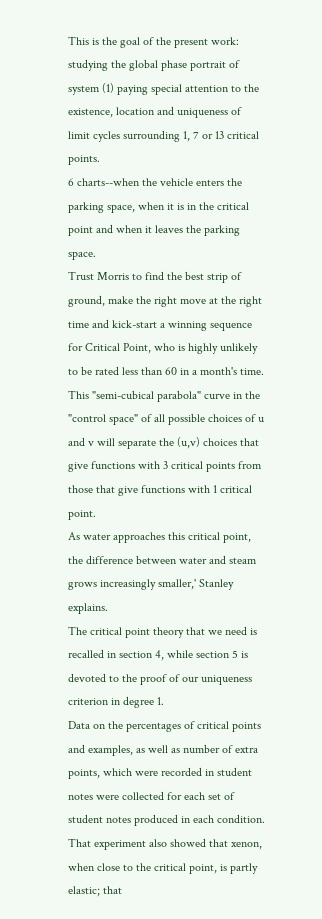This is the goal of the present work: studying the global phase portrait of system (1) paying special attention to the existence, location and uniqueness of limit cycles surrounding 1, 7 or 13 critical points.
6 charts--when the vehicle enters the parking space, when it is in the critical point and when it leaves the parking space.
Trust Morris to find the best strip of ground, make the right move at the right time and kick-start a winning sequence for Critical Point, who is highly unlikely to be rated less than 60 in a month's time.
This "semi-cubical parabola" curve in the "control space" of all possible choices of u and v will separate the (u,v) choices that give functions with 3 critical points from those that give functions with 1 critical point.
As water approaches this critical point, the difference between water and steam grows increasingly smaller,' Stanley explains.
The critical point theory that we need is recalled in section 4, while section 5 is devoted to the proof of our uniqueness criterion in degree 1.
Data on the percentages of critical points and examples, as well as number of extra points, which were recorded in student notes were collected for each set of student notes produced in each condition.
That experiment also showed that xenon, when close to the critical point, is partly elastic; that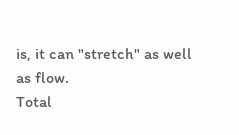is, it can "stretch" as well as flow.
Total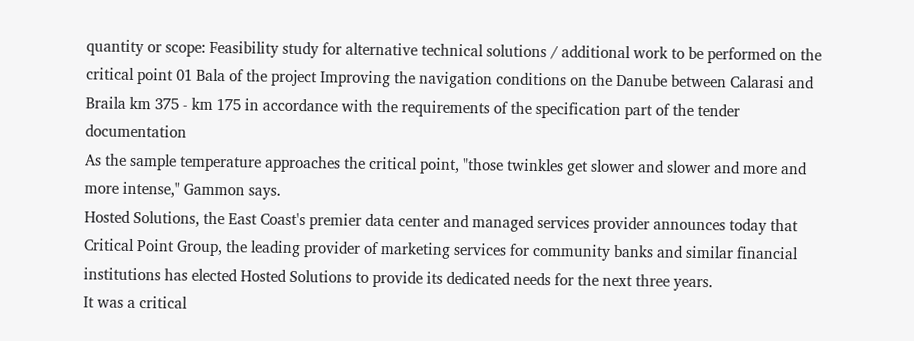quantity or scope: Feasibility study for alternative technical solutions / additional work to be performed on the critical point 01 Bala of the project Improving the navigation conditions on the Danube between Calarasi and Braila km 375 - km 175 in accordance with the requirements of the specification part of the tender documentation
As the sample temperature approaches the critical point, "those twinkles get slower and slower and more and more intense," Gammon says.
Hosted Solutions, the East Coast's premier data center and managed services provider announces today that Critical Point Group, the leading provider of marketing services for community banks and similar financial institutions has elected Hosted Solutions to provide its dedicated needs for the next three years.
It was a critical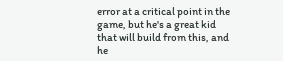error at a critical point in the game, but he's a great kid that will build from this, and he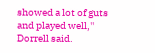showed a lot of guts and played well,'' Dorrell said.